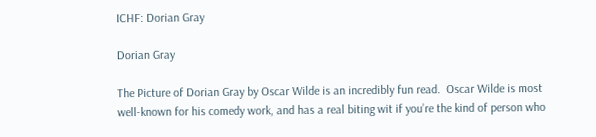ICHF: Dorian Gray

Dorian Gray

The Picture of Dorian Gray by Oscar Wilde is an incredibly fun read.  Oscar Wilde is most well-known for his comedy work, and has a real biting wit if you’re the kind of person who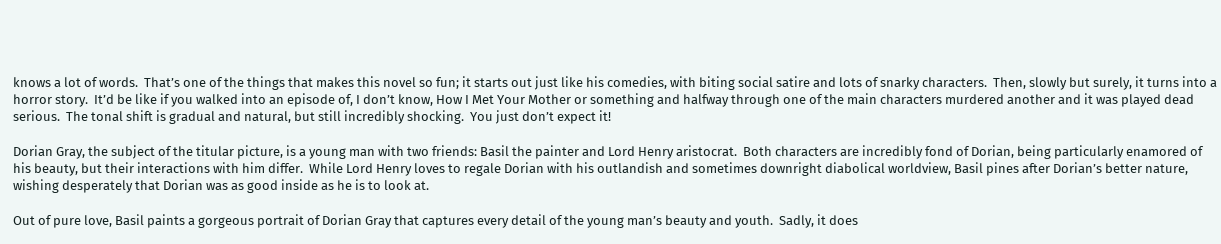knows a lot of words.  That’s one of the things that makes this novel so fun; it starts out just like his comedies, with biting social satire and lots of snarky characters.  Then, slowly but surely, it turns into a horror story.  It’d be like if you walked into an episode of, I don’t know, How I Met Your Mother or something and halfway through one of the main characters murdered another and it was played dead serious.  The tonal shift is gradual and natural, but still incredibly shocking.  You just don’t expect it!

Dorian Gray, the subject of the titular picture, is a young man with two friends: Basil the painter and Lord Henry aristocrat.  Both characters are incredibly fond of Dorian, being particularly enamored of his beauty, but their interactions with him differ.  While Lord Henry loves to regale Dorian with his outlandish and sometimes downright diabolical worldview, Basil pines after Dorian’s better nature, wishing desperately that Dorian was as good inside as he is to look at.

Out of pure love, Basil paints a gorgeous portrait of Dorian Gray that captures every detail of the young man’s beauty and youth.  Sadly, it does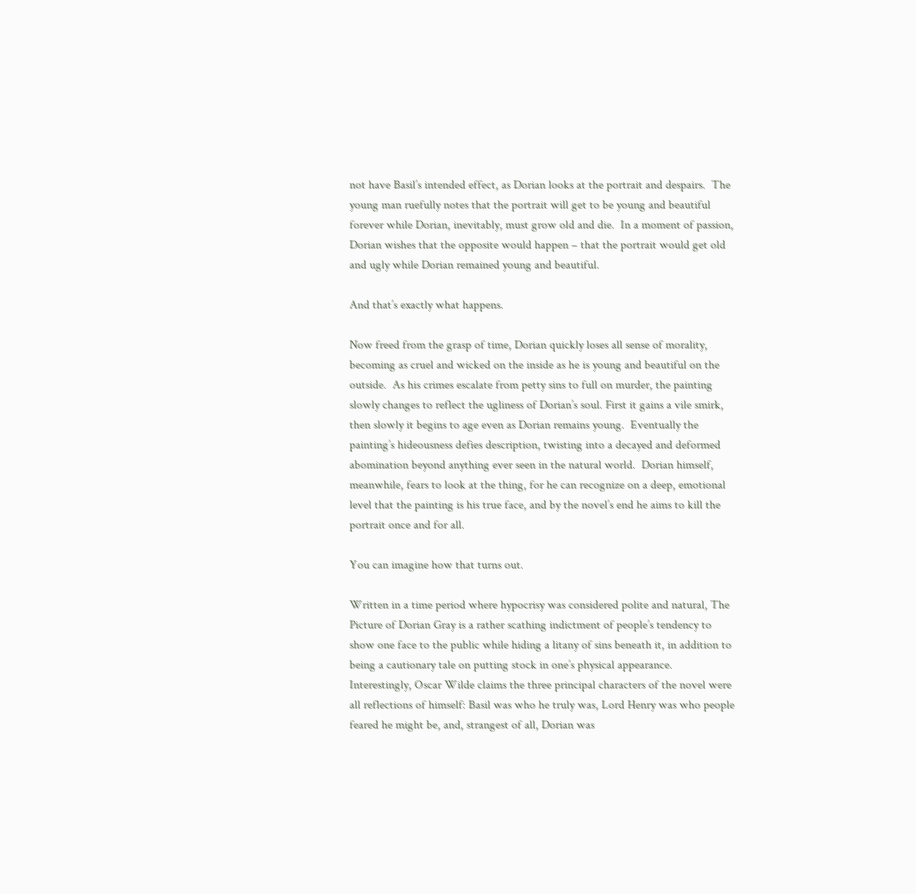not have Basil’s intended effect, as Dorian looks at the portrait and despairs.  The young man ruefully notes that the portrait will get to be young and beautiful forever while Dorian, inevitably, must grow old and die.  In a moment of passion, Dorian wishes that the opposite would happen – that the portrait would get old and ugly while Dorian remained young and beautiful.

And that’s exactly what happens.

Now freed from the grasp of time, Dorian quickly loses all sense of morality, becoming as cruel and wicked on the inside as he is young and beautiful on the outside.  As his crimes escalate from petty sins to full on murder, the painting slowly changes to reflect the ugliness of Dorian’s soul. First it gains a vile smirk, then slowly it begins to age even as Dorian remains young.  Eventually the painting’s hideousness defies description, twisting into a decayed and deformed abomination beyond anything ever seen in the natural world.  Dorian himself, meanwhile, fears to look at the thing, for he can recognize on a deep, emotional level that the painting is his true face, and by the novel’s end he aims to kill the portrait once and for all.

You can imagine how that turns out.

Written in a time period where hypocrisy was considered polite and natural, The Picture of Dorian Gray is a rather scathing indictment of people’s tendency to show one face to the public while hiding a litany of sins beneath it, in addition to being a cautionary tale on putting stock in one’s physical appearance.  Interestingly, Oscar Wilde claims the three principal characters of the novel were all reflections of himself: Basil was who he truly was, Lord Henry was who people feared he might be, and, strangest of all, Dorian was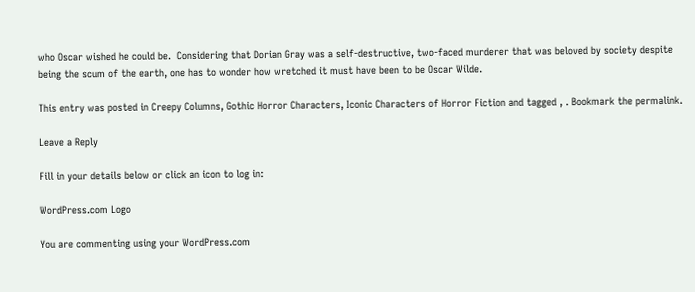who Oscar wished he could be.  Considering that Dorian Gray was a self-destructive, two-faced murderer that was beloved by society despite being the scum of the earth, one has to wonder how wretched it must have been to be Oscar Wilde.

This entry was posted in Creepy Columns, Gothic Horror Characters, Iconic Characters of Horror Fiction and tagged , . Bookmark the permalink.

Leave a Reply

Fill in your details below or click an icon to log in:

WordPress.com Logo

You are commenting using your WordPress.com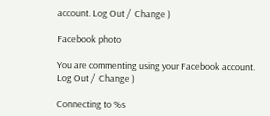account. Log Out /  Change )

Facebook photo

You are commenting using your Facebook account. Log Out /  Change )

Connecting to %s